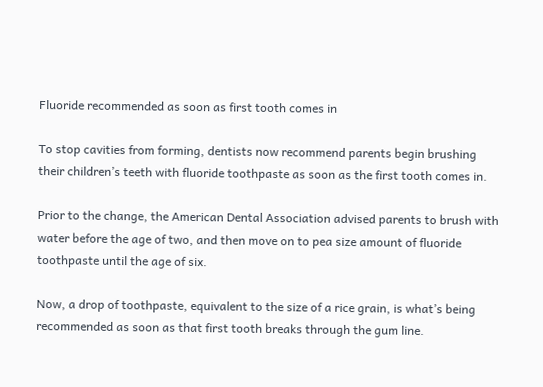Fluoride recommended as soon as first tooth comes in

To stop cavities from forming, dentists now recommend parents begin brushing their children’s teeth with fluoride toothpaste as soon as the first tooth comes in.

Prior to the change, the American Dental Association advised parents to brush with water before the age of two, and then move on to pea size amount of fluoride toothpaste until the age of six.

Now, a drop of toothpaste, equivalent to the size of a rice grain, is what’s being recommended as soon as that first tooth breaks through the gum line.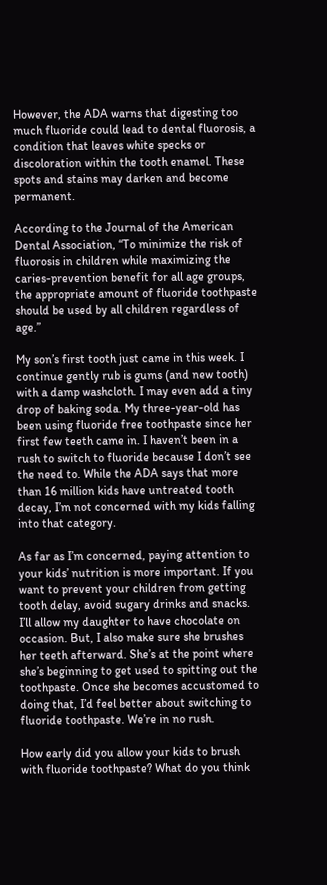However, the ADA warns that digesting too much fluoride could lead to dental fluorosis, a condition that leaves white specks or discoloration within the tooth enamel. These spots and stains may darken and become permanent.

According to the Journal of the American Dental Association, “To minimize the risk of fluorosis in children while maximizing the caries-prevention benefit for all age groups, the appropriate amount of fluoride toothpaste should be used by all children regardless of age.”

My son’s first tooth just came in this week. I continue gently rub is gums (and new tooth) with a damp washcloth. I may even add a tiny drop of baking soda. My three-year-old has been using fluoride free toothpaste since her first few teeth came in. I haven’t been in a rush to switch to fluoride because I don’t see the need to. While the ADA says that more than 16 million kids have untreated tooth decay, I’m not concerned with my kids falling into that category.

As far as I’m concerned, paying attention to your kids’ nutrition is more important. If you want to prevent your children from getting tooth delay, avoid sugary drinks and snacks. I’ll allow my daughter to have chocolate on occasion. But, I also make sure she brushes her teeth afterward. She’s at the point where she’s beginning to get used to spitting out the toothpaste. Once she becomes accustomed to doing that, I’d feel better about switching to fluoride toothpaste. We’re in no rush.

How early did you allow your kids to brush with fluoride toothpaste? What do you think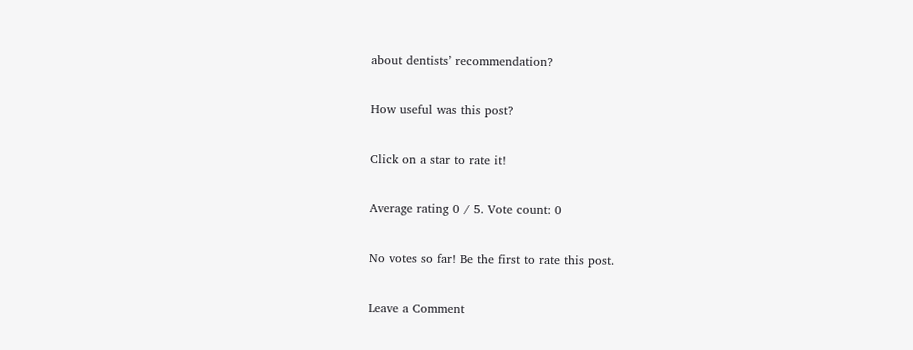about dentists’ recommendation?

How useful was this post?

Click on a star to rate it!

Average rating 0 / 5. Vote count: 0

No votes so far! Be the first to rate this post.

Leave a Comment